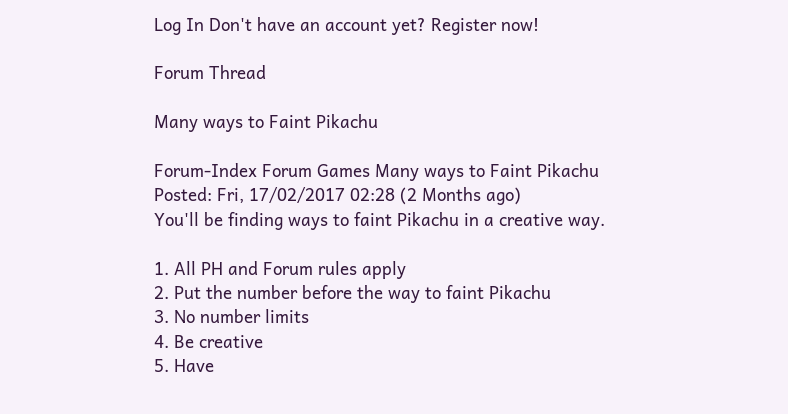Log In Don't have an account yet? Register now!

Forum Thread

Many ways to Faint Pikachu

Forum-Index Forum Games Many ways to Faint Pikachu
Posted: Fri, 17/02/2017 02:28 (2 Months ago)
You'll be finding ways to faint Pikachu in a creative way.

1. All PH and Forum rules apply
2. Put the number before the way to faint Pikachu
3. No number limits
4. Be creative
5. Have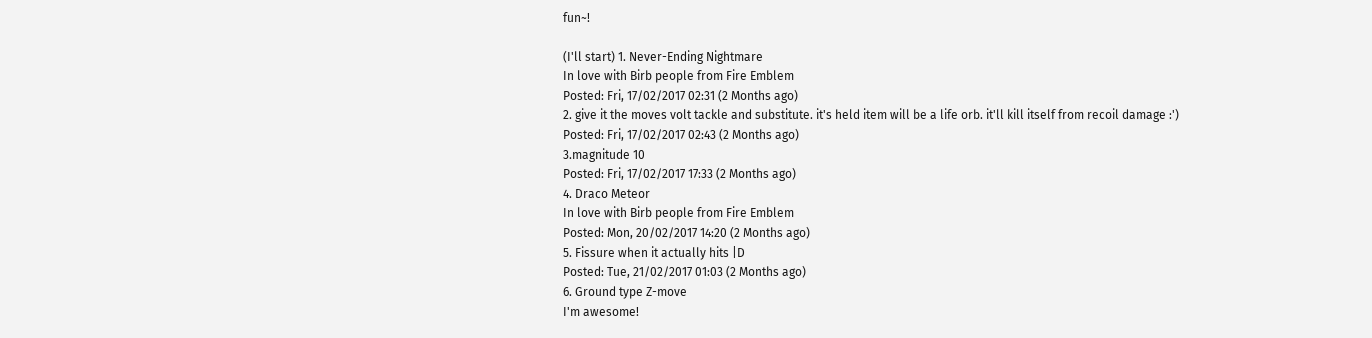fun~!

(I'll start) 1. Never-Ending Nightmare
In love with Birb people from Fire Emblem
Posted: Fri, 17/02/2017 02:31 (2 Months ago)
2. give it the moves volt tackle and substitute. it's held item will be a life orb. it'll kill itself from recoil damage :')
Posted: Fri, 17/02/2017 02:43 (2 Months ago)
3.magnitude 10
Posted: Fri, 17/02/2017 17:33 (2 Months ago)
4. Draco Meteor
In love with Birb people from Fire Emblem
Posted: Mon, 20/02/2017 14:20 (2 Months ago)
5. Fissure when it actually hits |D
Posted: Tue, 21/02/2017 01:03 (2 Months ago)
6. Ground type Z-move
I'm awesome!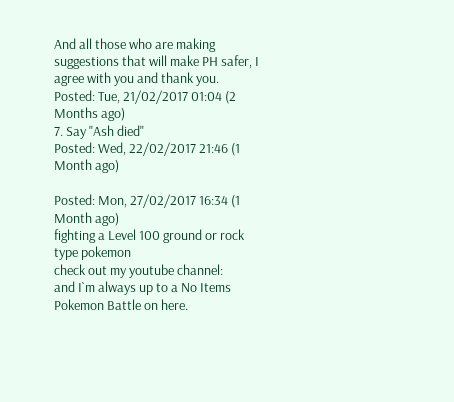And all those who are making suggestions that will make PH safer, I agree with you and thank you.
Posted: Tue, 21/02/2017 01:04 (2 Months ago)
7. Say "Ash died"
Posted: Wed, 22/02/2017 21:46 (1 Month ago)

Posted: Mon, 27/02/2017 16:34 (1 Month ago)
fighting a Level 100 ground or rock type pokemon
check out my youtube channel:
and I`m always up to a No Items Pokemon Battle on here.